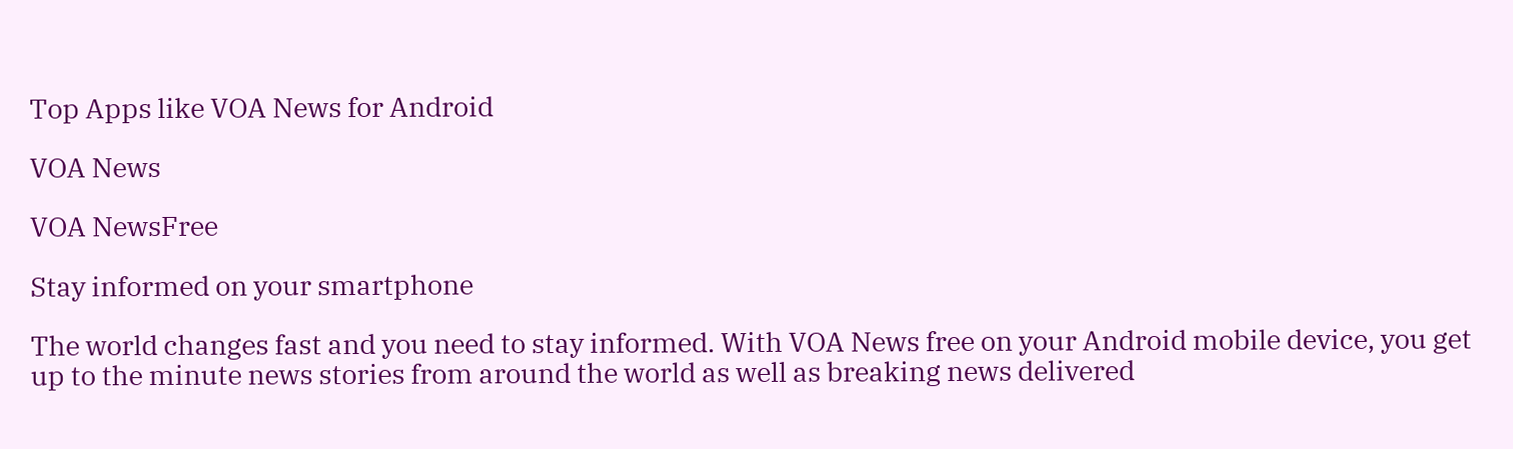Top Apps like VOA News for Android

VOA News

VOA NewsFree

Stay informed on your smartphone

The world changes fast and you need to stay informed. With VOA News free on your Android mobile device, you get up to the minute news stories from around the world as well as breaking news delivered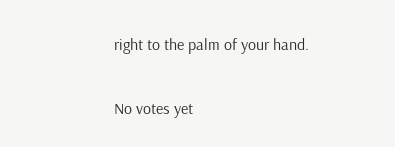right to the palm of your hand.

No votes yet